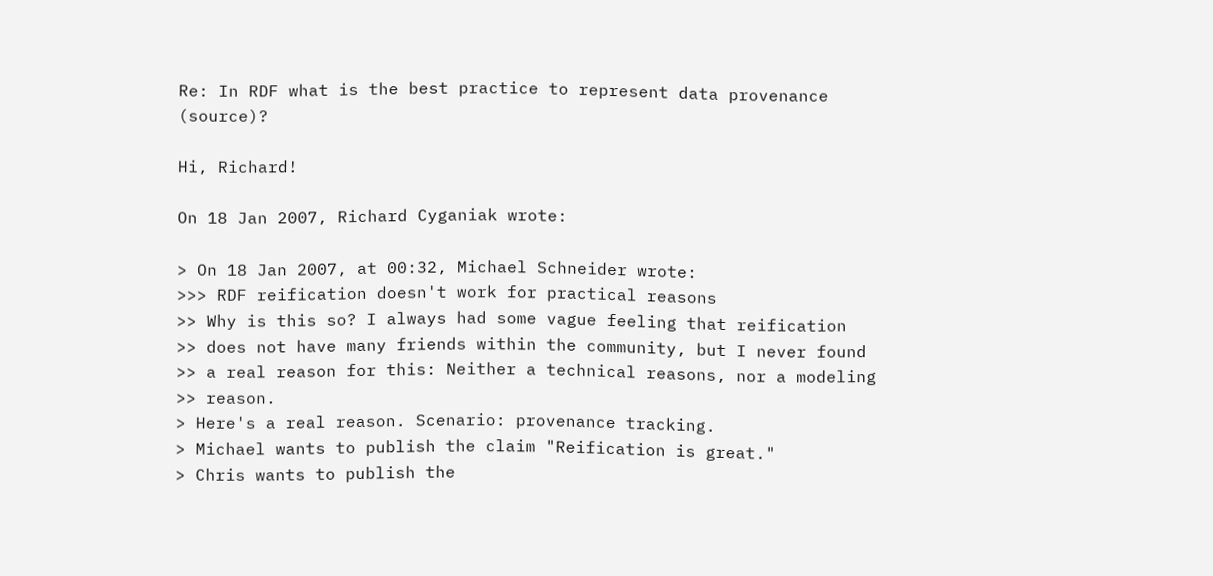Re: In RDF what is the best practice to represent data provenance (source)?

Hi, Richard!

On 18 Jan 2007, Richard Cyganiak wrote:

> On 18 Jan 2007, at 00:32, Michael Schneider wrote:
>>> RDF reification doesn't work for practical reasons
>> Why is this so? I always had some vague feeling that reification
>> does not have many friends within the community, but I never found
>> a real reason for this: Neither a technical reasons, nor a modeling
>> reason.
> Here's a real reason. Scenario: provenance tracking.
> Michael wants to publish the claim "Reification is great."
> Chris wants to publish the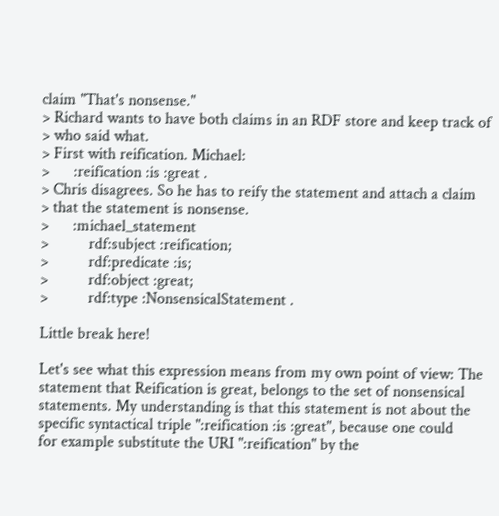claim "That's nonsense."
> Richard wants to have both claims in an RDF store and keep track of
> who said what.
> First with reification. Michael:
>      :reification :is :great .
> Chris disagrees. So he has to reify the statement and attach a claim
> that the statement is nonsense.
>      :michael_statement
>          rdf:subject :reification;
>          rdf:predicate :is;
>          rdf:object :great;
>          rdf:type :NonsensicalStatement .

Little break here!

Let's see what this expression means from my own point of view: The
statement that Reification is great, belongs to the set of nonsensical
statements. My understanding is that this statement is not about the
specific syntactical triple ":reification :is :great", because one could
for example substitute the URI ":reification" by the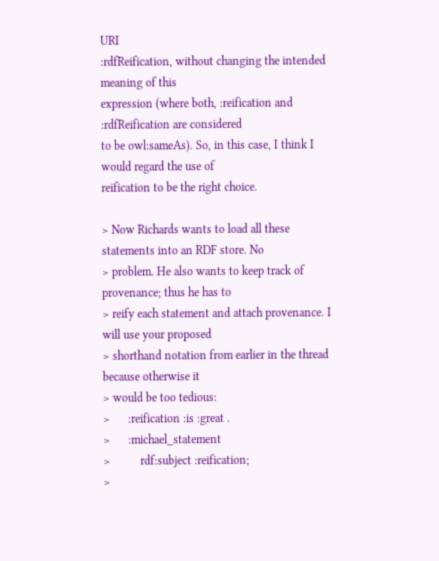URI
:rdfReification, without changing the intended meaning of this
expression (where both, :reification and :rdfReification are considered
to be owl:sameAs). So, in this case, I think I would regard the use of
reification to be the right choice.

> Now Richards wants to load all these statements into an RDF store. No
> problem. He also wants to keep track of provenance; thus he has to
> reify each statement and attach provenance. I will use your proposed
> shorthand notation from earlier in the thread because otherwise it
> would be too tedious:
>      :reification :is :great .
>      :michael_statement
>          rdf:subject :reification;
>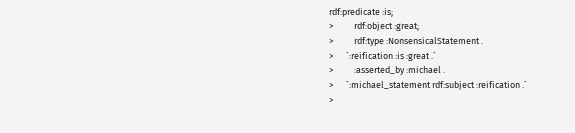rdf:predicate :is;
>          rdf:object :great;
>          rdf:type :NonsensicalStatement .
>      `:reification :is :great .`
>          :asserted_by :michael .
>      `:michael_statement rdf:subject :reification .`
>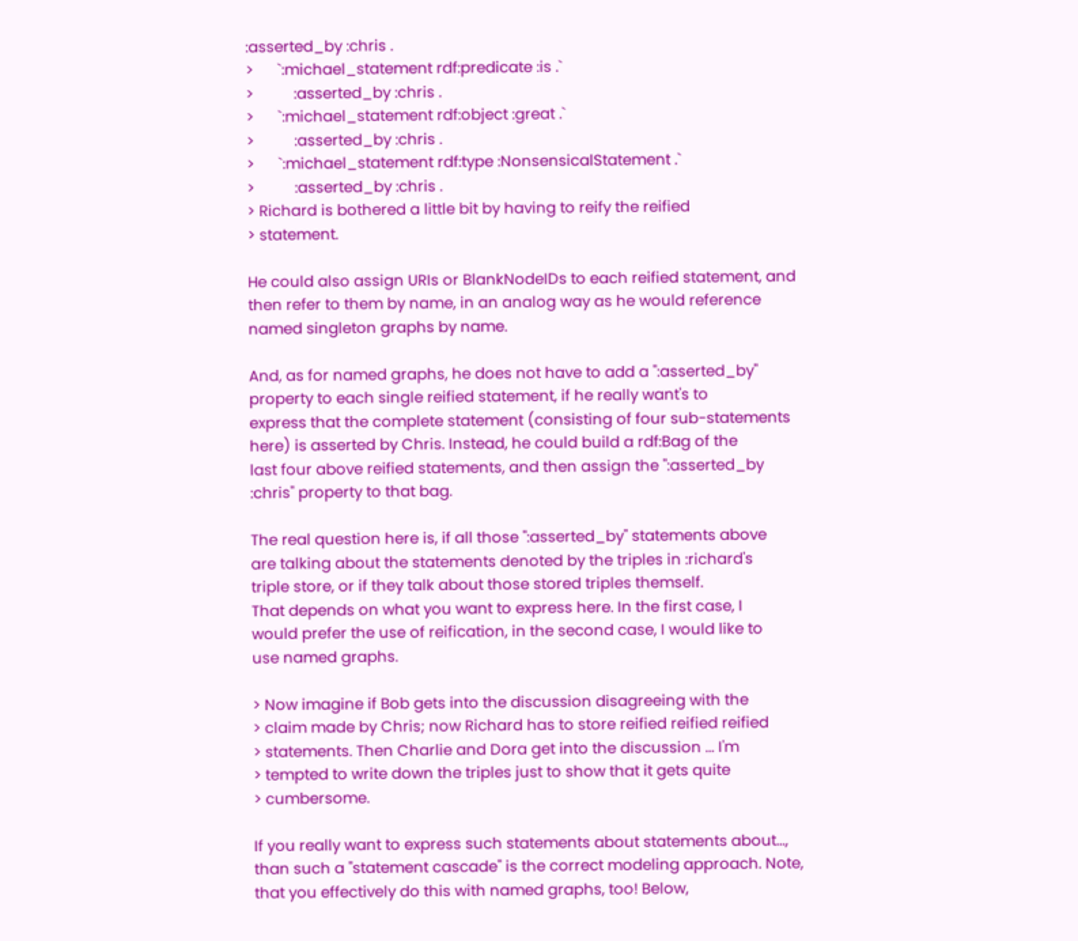:asserted_by :chris .
>      `:michael_statement rdf:predicate :is .`
>          :asserted_by :chris .
>      `:michael_statement rdf:object :great .`
>          :asserted_by :chris .
>      `:michael_statement rdf:type :NonsensicalStatement .`
>          :asserted_by :chris .
> Richard is bothered a little bit by having to reify the reified
> statement.

He could also assign URIs or BlankNodeIDs to each reified statement, and
then refer to them by name, in an analog way as he would reference
named singleton graphs by name.

And, as for named graphs, he does not have to add a ":asserted_by"
property to each single reified statement, if he really want's to
express that the complete statement (consisting of four sub-statements
here) is asserted by Chris. Instead, he could build a rdf:Bag of the
last four above reified statements, and then assign the ":asserted_by
:chris" property to that bag.

The real question here is, if all those ":asserted_by" statements above
are talking about the statements denoted by the triples in :richard's
triple store, or if they talk about those stored triples themself.
That depends on what you want to express here. In the first case, I
would prefer the use of reification, in the second case, I would like to
use named graphs.

> Now imagine if Bob gets into the discussion disagreeing with the
> claim made by Chris; now Richard has to store reified reified reified
> statements. Then Charlie and Dora get into the discussion ... I'm
> tempted to write down the triples just to show that it gets quite
> cumbersome.

If you really want to express such statements about statements about...,
than such a "statement cascade" is the correct modeling approach. Note,
that you effectively do this with named graphs, too! Below,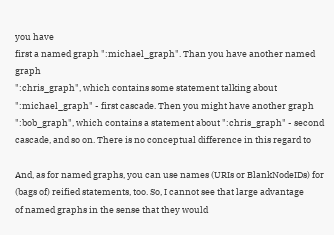you have
first a named graph ":michael_graph". Than you have another named graph
":chris_graph", which contains some statement talking about
":michael_graph" - first cascade. Then you might have another graph
":bob_graph", which contains a statement about ":chris_graph" - second
cascade, and so on. There is no conceptual difference in this regard to

And, as for named graphs, you can use names (URIs or BlankNodeIDs) for
(bags of) reified statements, too. So, I cannot see that large advantage
of named graphs in the sense that they would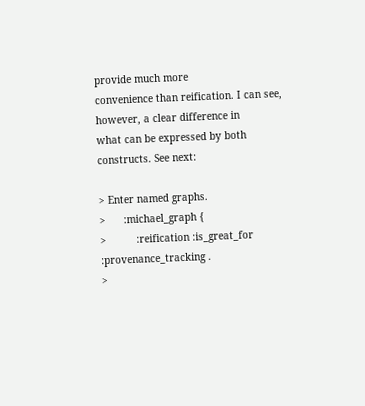provide much more
convenience than reification. I can see, however, a clear difference in
what can be expressed by both constructs. See next:

> Enter named graphs.
>      :michael_graph {
>          :reification :is_great_for :provenance_tracking .
>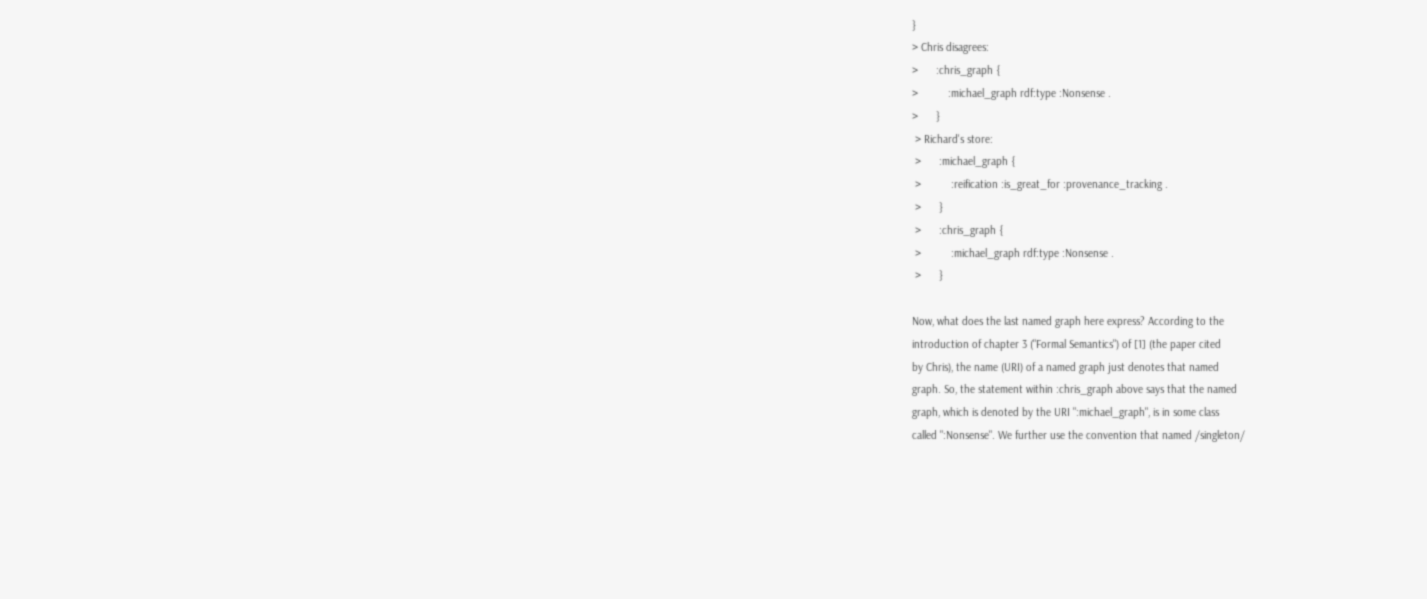}
> Chris disagrees:
>      :chris_graph {
>          :michael_graph rdf:type :Nonsense .
>      }
 > Richard's store:
 >      :michael_graph {
 >          :reification :is_great_for :provenance_tracking .
 >      }
 >      :chris_graph {
 >          :michael_graph rdf:type :Nonsense .
 >      }

Now, what does the last named graph here express? According to the
introduction of chapter 3 ("Formal Semantics") of [1] (the paper cited
by Chris), the name (URI) of a named graph just denotes that named
graph. So, the statement within :chris_graph above says that the named
graph, which is denoted by the URI ":michael_graph", is in some class
called ":Nonsense". We further use the convention that named /singleton/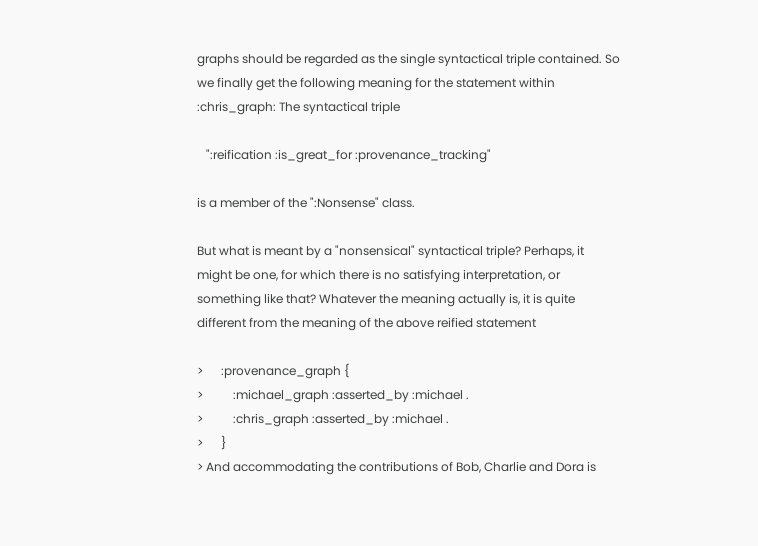graphs should be regarded as the single syntactical triple contained. So
we finally get the following meaning for the statement within
:chris_graph: The syntactical triple

   ":reification :is_great_for :provenance_tracking"

is a member of the ":Nonsense" class.

But what is meant by a "nonsensical" syntactical triple? Perhaps, it
might be one, for which there is no satisfying interpretation, or
something like that? Whatever the meaning actually is, it is quite
different from the meaning of the above reified statement

>      :provenance_graph {
>          :michael_graph :asserted_by :michael .
>          :chris_graph :asserted_by :michael .
>      }
> And accommodating the contributions of Bob, Charlie and Dora is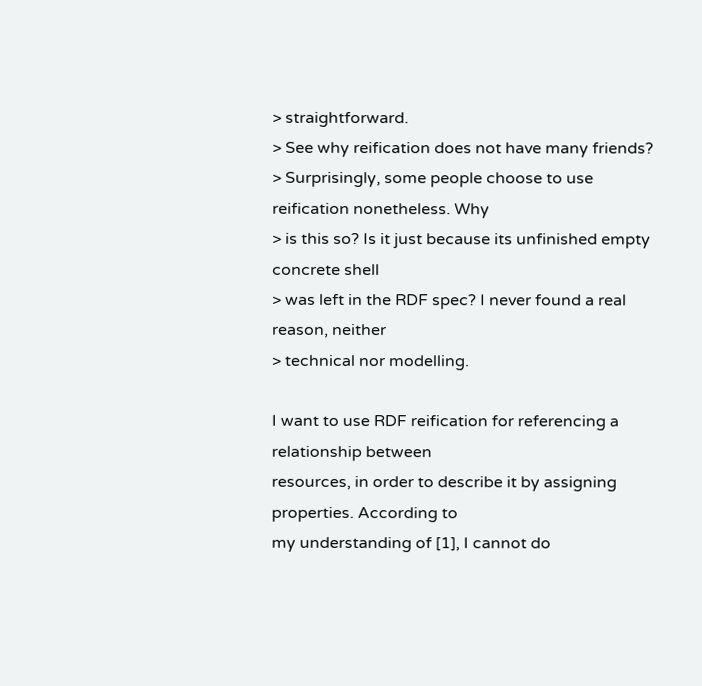> straightforward.
> See why reification does not have many friends?
> Surprisingly, some people choose to use reification nonetheless. Why
> is this so? Is it just because its unfinished empty concrete shell
> was left in the RDF spec? I never found a real reason, neither
> technical nor modelling.

I want to use RDF reification for referencing a relationship between
resources, in order to describe it by assigning properties. According to
my understanding of [1], I cannot do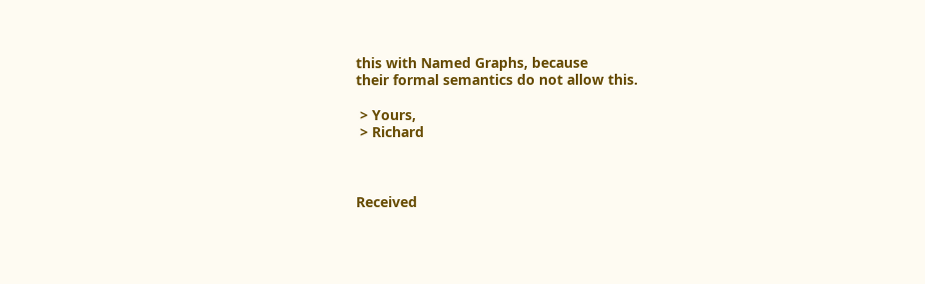this with Named Graphs, because
their formal semantics do not allow this.

 > Yours,
 > Richard



Received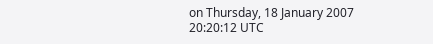on Thursday, 18 January 2007 20:20:12 UTC